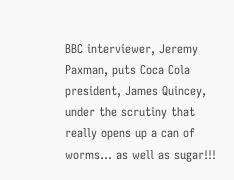BBC interviewer, Jeremy Paxman, puts Coca Cola president, James Quincey, under the scrutiny that really opens up a can of worms… as well as sugar!!!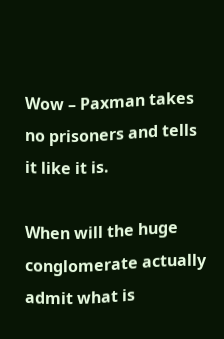Wow – Paxman takes no prisoners and tells it like it is.

When will the huge conglomerate actually admit what is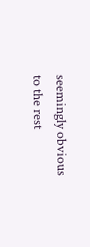seemingly obvious to the rest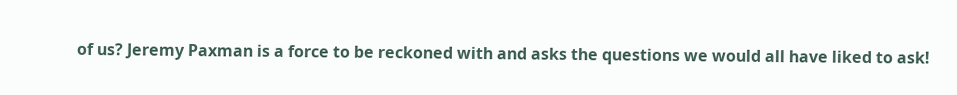of us? Jeremy Paxman is a force to be reckoned with and asks the questions we would all have liked to ask!